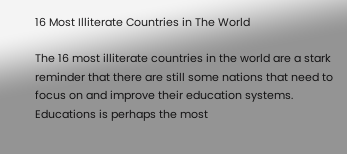16 Most Illiterate Countries in The World

The 16 most illiterate countries in the world are a stark reminder that there are still some nations that need to focus on and improve their education systems. Educations is perhaps the most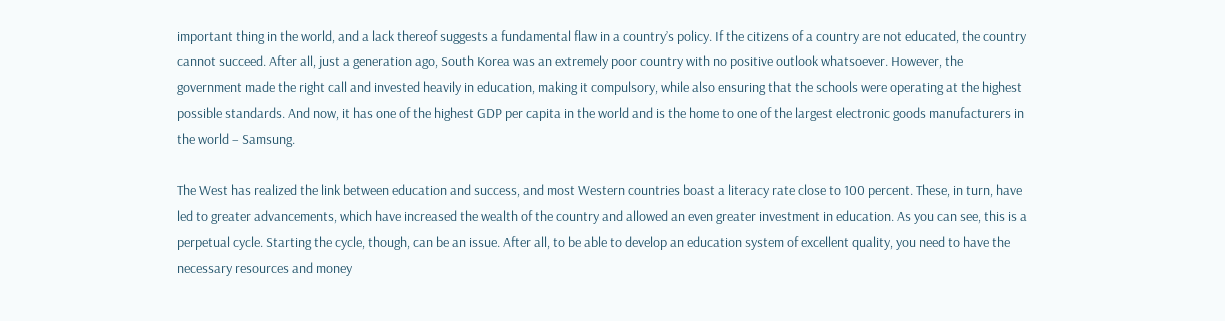important thing in the world, and a lack thereof suggests a fundamental flaw in a country’s policy. If the citizens of a country are not educated, the country cannot succeed. After all, just a generation ago, South Korea was an extremely poor country with no positive outlook whatsoever. However, the government made the right call and invested heavily in education, making it compulsory, while also ensuring that the schools were operating at the highest possible standards. And now, it has one of the highest GDP per capita in the world and is the home to one of the largest electronic goods manufacturers in the world – Samsung.

The West has realized the link between education and success, and most Western countries boast a literacy rate close to 100 percent. These, in turn, have led to greater advancements, which have increased the wealth of the country and allowed an even greater investment in education. As you can see, this is a perpetual cycle. Starting the cycle, though, can be an issue. After all, to be able to develop an education system of excellent quality, you need to have the necessary resources and money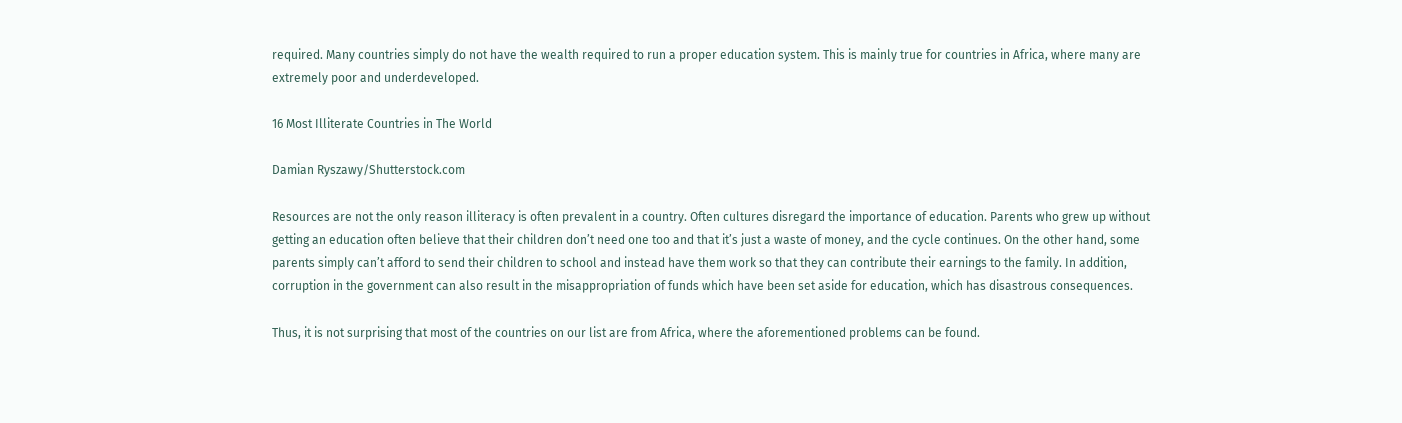required. Many countries simply do not have the wealth required to run a proper education system. This is mainly true for countries in Africa, where many are extremely poor and underdeveloped.

16 Most Illiterate Countries in The World

Damian Ryszawy/Shutterstock.com

Resources are not the only reason illiteracy is often prevalent in a country. Often cultures disregard the importance of education. Parents who grew up without getting an education often believe that their children don’t need one too and that it’s just a waste of money, and the cycle continues. On the other hand, some parents simply can’t afford to send their children to school and instead have them work so that they can contribute their earnings to the family. In addition, corruption in the government can also result in the misappropriation of funds which have been set aside for education, which has disastrous consequences.

Thus, it is not surprising that most of the countries on our list are from Africa, where the aforementioned problems can be found.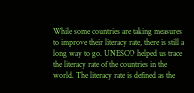While some countries are taking measures to improve their literacy rate, there is still a long way to go. UNESCO helped us trace the literacy rate of the countries in the world. The literacy rate is defined as the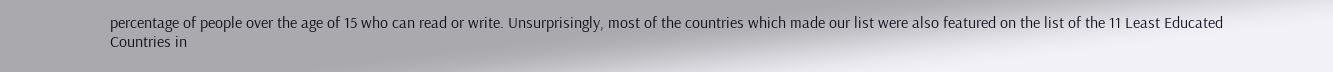percentage of people over the age of 15 who can read or write. Unsurprisingly, most of the countries which made our list were also featured on the list of the 11 Least Educated Countries in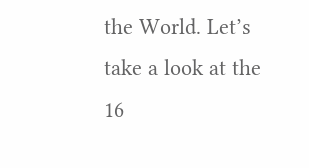the World. Let’s take a look at the 16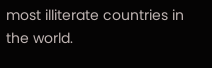most illiterate countries in the world.